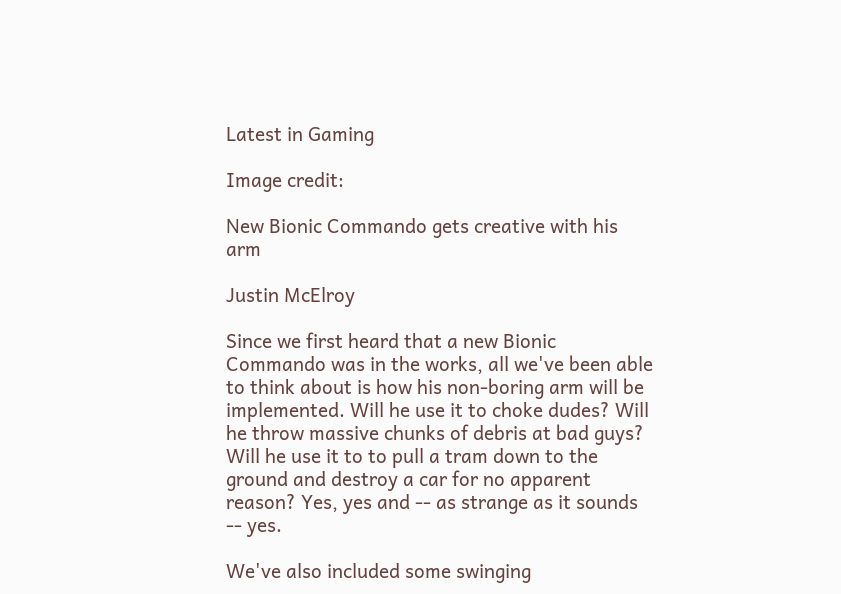Latest in Gaming

Image credit:

New Bionic Commando gets creative with his arm

Justin McElroy

Since we first heard that a new Bionic Commando was in the works, all we've been able to think about is how his non-boring arm will be implemented. Will he use it to choke dudes? Will he throw massive chunks of debris at bad guys? Will he use it to to pull a tram down to the ground and destroy a car for no apparent reason? Yes, yes and -- as strange as it sounds -- yes.

We've also included some swinging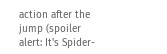action after the jump (spoiler alert: It's Spider-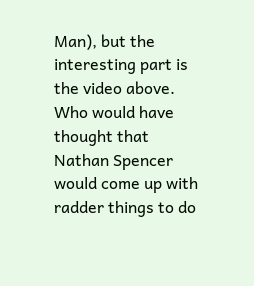Man), but the interesting part is the video above. Who would have thought that Nathan Spencer would come up with radder things to do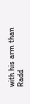with his arm than Radd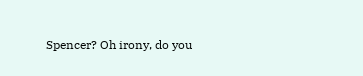Spencer? Oh irony, do you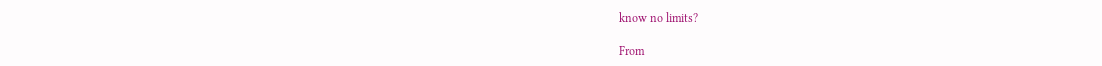know no limits?

From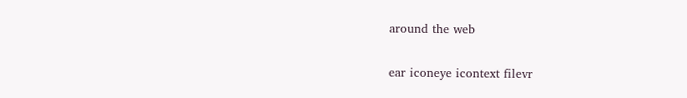around the web

ear iconeye icontext filevr